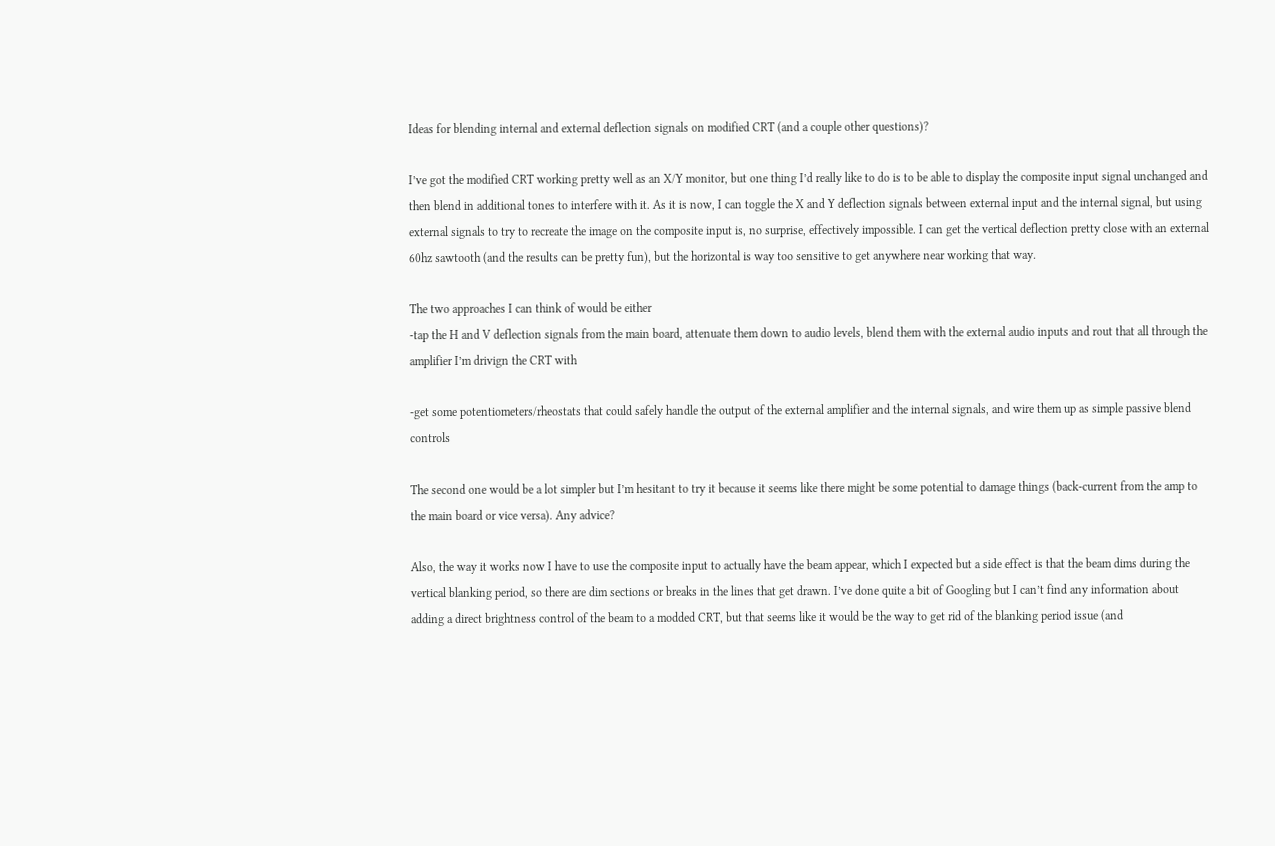Ideas for blending internal and external deflection signals on modified CRT (and a couple other questions)?

I’ve got the modified CRT working pretty well as an X/Y monitor, but one thing I’d really like to do is to be able to display the composite input signal unchanged and then blend in additional tones to interfere with it. As it is now, I can toggle the X and Y deflection signals between external input and the internal signal, but using external signals to try to recreate the image on the composite input is, no surprise, effectively impossible. I can get the vertical deflection pretty close with an external 60hz sawtooth (and the results can be pretty fun), but the horizontal is way too sensitive to get anywhere near working that way.

The two approaches I can think of would be either
-tap the H and V deflection signals from the main board, attenuate them down to audio levels, blend them with the external audio inputs and rout that all through the amplifier I’m drivign the CRT with

-get some potentiometers/rheostats that could safely handle the output of the external amplifier and the internal signals, and wire them up as simple passive blend controls

The second one would be a lot simpler but I’m hesitant to try it because it seems like there might be some potential to damage things (back-current from the amp to the main board or vice versa). Any advice?

Also, the way it works now I have to use the composite input to actually have the beam appear, which I expected but a side effect is that the beam dims during the vertical blanking period, so there are dim sections or breaks in the lines that get drawn. I’ve done quite a bit of Googling but I can’t find any information about adding a direct brightness control of the beam to a modded CRT, but that seems like it would be the way to get rid of the blanking period issue (and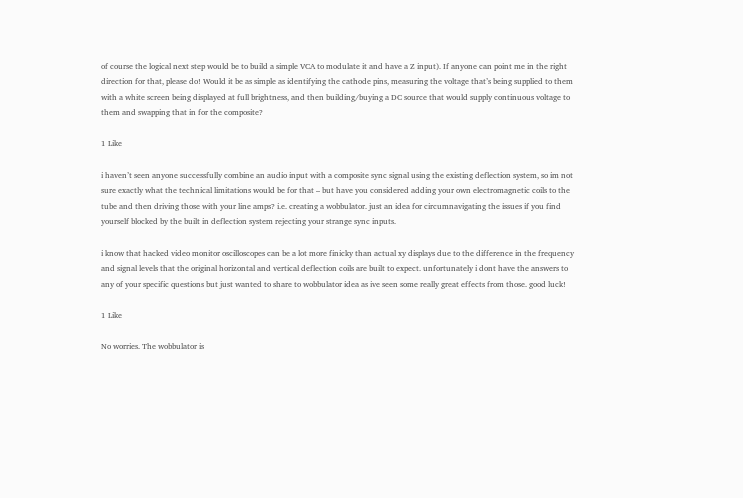of course the logical next step would be to build a simple VCA to modulate it and have a Z input). If anyone can point me in the right direction for that, please do! Would it be as simple as identifying the cathode pins, measuring the voltage that’s being supplied to them with a white screen being displayed at full brightness, and then building/buying a DC source that would supply continuous voltage to them and swapping that in for the composite?

1 Like

i haven’t seen anyone successfully combine an audio input with a composite sync signal using the existing deflection system, so im not sure exactly what the technical limitations would be for that – but have you considered adding your own electromagnetic coils to the tube and then driving those with your line amps? i.e. creating a wobbulator. just an idea for circumnavigating the issues if you find yourself blocked by the built in deflection system rejecting your strange sync inputs.

i know that hacked video monitor oscilloscopes can be a lot more finicky than actual xy displays due to the difference in the frequency and signal levels that the original horizontal and vertical deflection coils are built to expect. unfortunately i dont have the answers to any of your specific questions but just wanted to share to wobbulator idea as ive seen some really great effects from those. good luck!

1 Like

No worries. The wobbulator is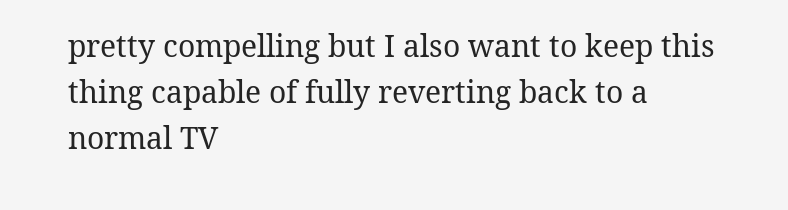pretty compelling but I also want to keep this thing capable of fully reverting back to a normal TV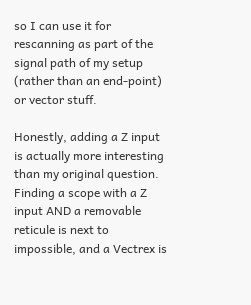so I can use it for rescanning as part of the signal path of my setup (rather than an end-point) or vector stuff.

Honestly, adding a Z input is actually more interesting than my original question. Finding a scope with a Z input AND a removable reticule is next to impossible, and a Vectrex is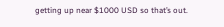getting up near $1000 USD so that’s out.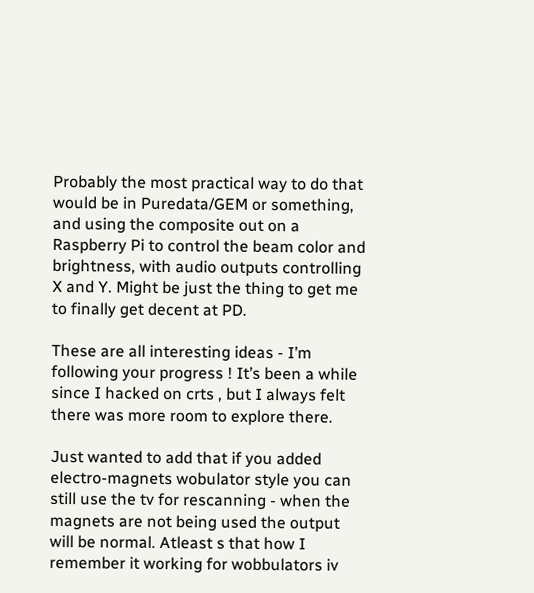Probably the most practical way to do that would be in Puredata/GEM or something, and using the composite out on a Raspberry Pi to control the beam color and brightness, with audio outputs controlling X and Y. Might be just the thing to get me to finally get decent at PD.

These are all interesting ideas - I’m following your progress ! It’s been a while since I hacked on crts , but I always felt there was more room to explore there.

Just wanted to add that if you added electro-magnets wobulator style you can still use the tv for rescanning - when the magnets are not being used the output will be normal. Atleast s that how I remember it working for wobbulators iv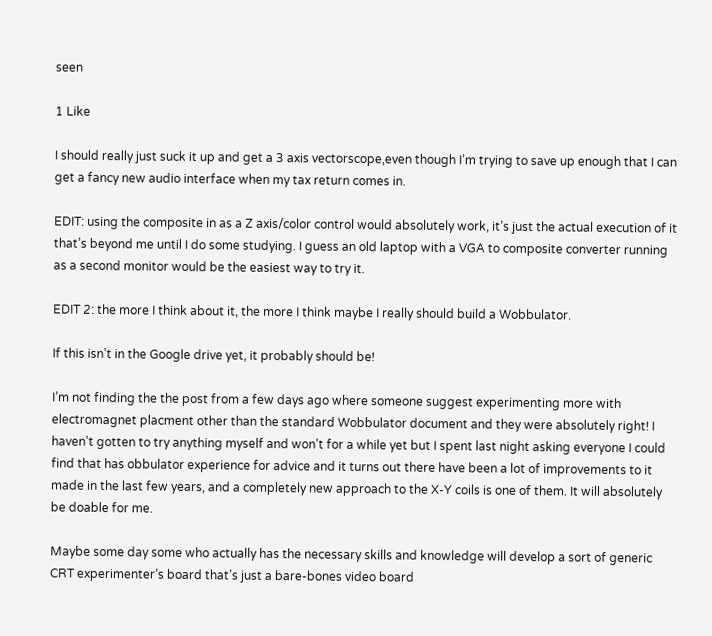seen

1 Like

I should really just suck it up and get a 3 axis vectorscope,even though I’m trying to save up enough that I can get a fancy new audio interface when my tax return comes in.

EDIT: using the composite in as a Z axis/color control would absolutely work, it’s just the actual execution of it that’s beyond me until I do some studying. I guess an old laptop with a VGA to composite converter running as a second monitor would be the easiest way to try it.

EDIT 2: the more I think about it, the more I think maybe I really should build a Wobbulator.

If this isn’t in the Google drive yet, it probably should be!

I’m not finding the the post from a few days ago where someone suggest experimenting more with electromagnet placment other than the standard Wobbulator document and they were absolutely right! I haven’t gotten to try anything myself and won’t for a while yet but I spent last night asking everyone I could find that has obbulator experience for advice and it turns out there have been a lot of improvements to it made in the last few years, and a completely new approach to the X-Y coils is one of them. It will absolutely be doable for me.

Maybe some day some who actually has the necessary skills and knowledge will develop a sort of generic CRT experimenter’s board that’s just a bare-bones video board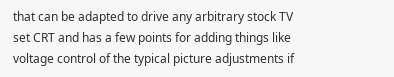that can be adapted to drive any arbitrary stock TV set CRT and has a few points for adding things like voltage control of the typical picture adjustments if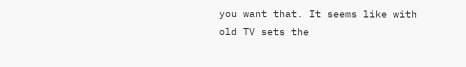you want that. It seems like with old TV sets the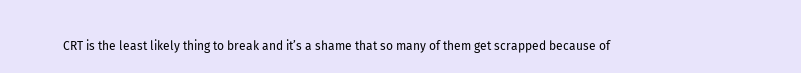CRT is the least likely thing to break and it’s a shame that so many of them get scrapped because of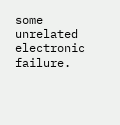some unrelated electronic failure.